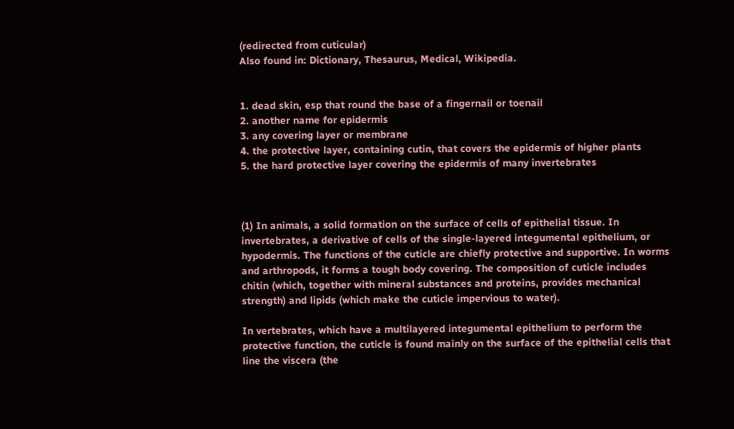(redirected from cuticular)
Also found in: Dictionary, Thesaurus, Medical, Wikipedia.


1. dead skin, esp that round the base of a fingernail or toenail
2. another name for epidermis
3. any covering layer or membrane
4. the protective layer, containing cutin, that covers the epidermis of higher plants
5. the hard protective layer covering the epidermis of many invertebrates



(1) In animals, a solid formation on the surface of cells of epithelial tissue. In invertebrates, a derivative of cells of the single-layered integumental epithelium, or hypodermis. The functions of the cuticle are chiefly protective and supportive. In worms and arthropods, it forms a tough body covering. The composition of cuticle includes chitin (which, together with mineral substances and proteins, provides mechanical strength) and lipids (which make the cuticle impervious to water).

In vertebrates, which have a multilayered integumental epithelium to perform the protective function, the cuticle is found mainly on the surface of the epithelial cells that line the viscera (the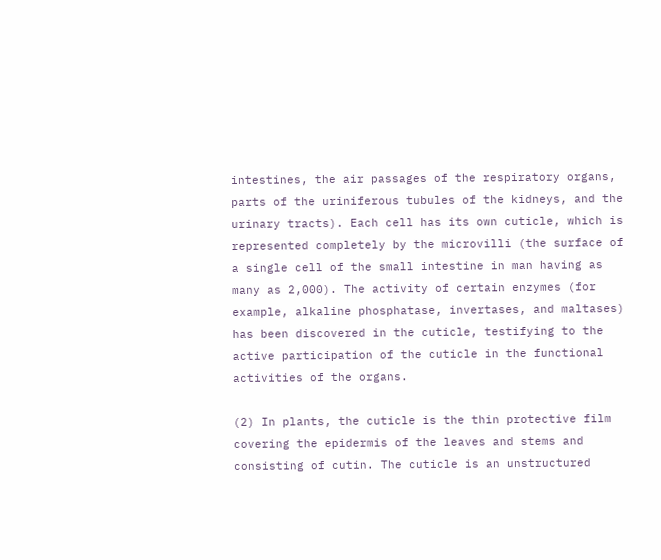intestines, the air passages of the respiratory organs, parts of the uriniferous tubules of the kidneys, and the urinary tracts). Each cell has its own cuticle, which is represented completely by the microvilli (the surface of a single cell of the small intestine in man having as many as 2,000). The activity of certain enzymes (for example, alkaline phosphatase, invertases, and maltases) has been discovered in the cuticle, testifying to the active participation of the cuticle in the functional activities of the organs.

(2) In plants, the cuticle is the thin protective film covering the epidermis of the leaves and stems and consisting of cutin. The cuticle is an unstructured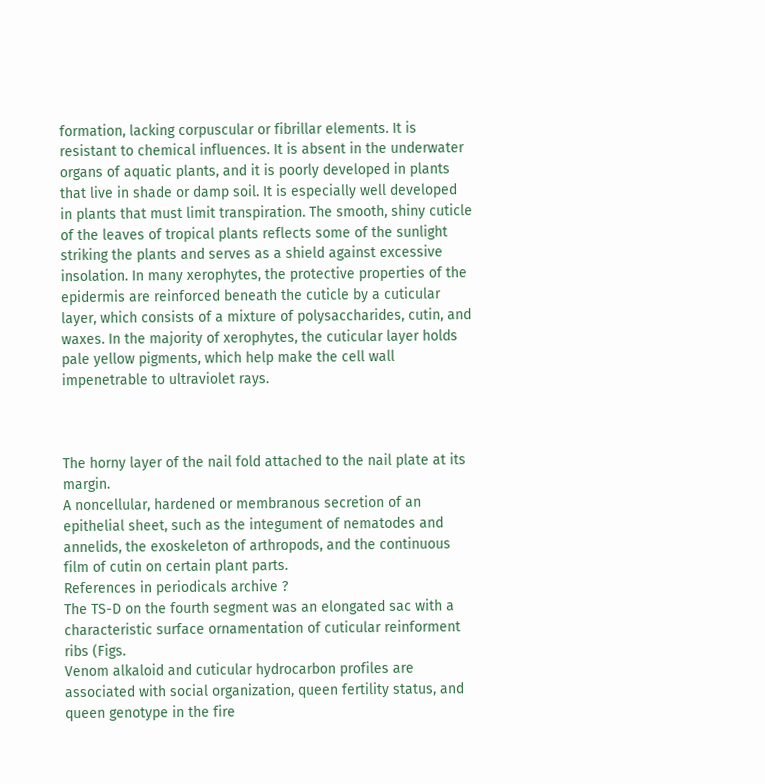formation, lacking corpuscular or fibrillar elements. It is resistant to chemical influences. It is absent in the underwater organs of aquatic plants, and it is poorly developed in plants that live in shade or damp soil. It is especially well developed in plants that must limit transpiration. The smooth, shiny cuticle of the leaves of tropical plants reflects some of the sunlight striking the plants and serves as a shield against excessive insolation. In many xerophytes, the protective properties of the epidermis are reinforced beneath the cuticle by a cuticular layer, which consists of a mixture of polysaccharides, cutin, and waxes. In the majority of xerophytes, the cuticular layer holds pale yellow pigments, which help make the cell wall impenetrable to ultraviolet rays.



The horny layer of the nail fold attached to the nail plate at its margin.
A noncellular, hardened or membranous secretion of an epithelial sheet, such as the integument of nematodes and annelids, the exoskeleton of arthropods, and the continuous film of cutin on certain plant parts.
References in periodicals archive ?
The TS-D on the fourth segment was an elongated sac with a characteristic surface ornamentation of cuticular reinforment ribs (Figs.
Venom alkaloid and cuticular hydrocarbon profiles are associated with social organization, queen fertility status, and queen genotype in the fire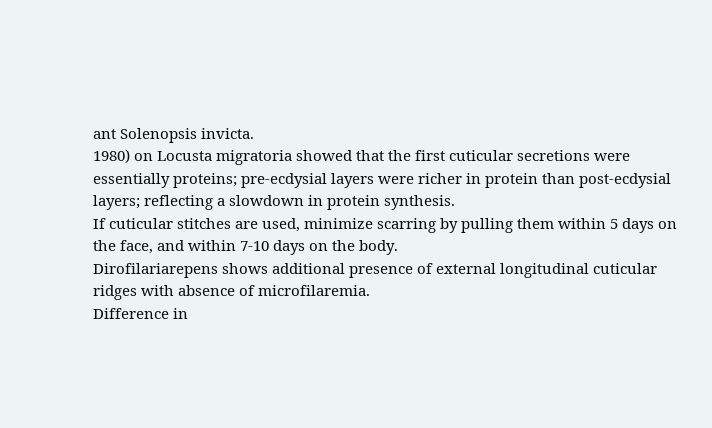ant Solenopsis invicta.
1980) on Locusta migratoria showed that the first cuticular secretions were essentially proteins; pre-ecdysial layers were richer in protein than post-ecdysial layers; reflecting a slowdown in protein synthesis.
If cuticular stitches are used, minimize scarring by pulling them within 5 days on the face, and within 7-10 days on the body.
Dirofilariarepens shows additional presence of external longitudinal cuticular ridges with absence of microfilaremia.
Difference in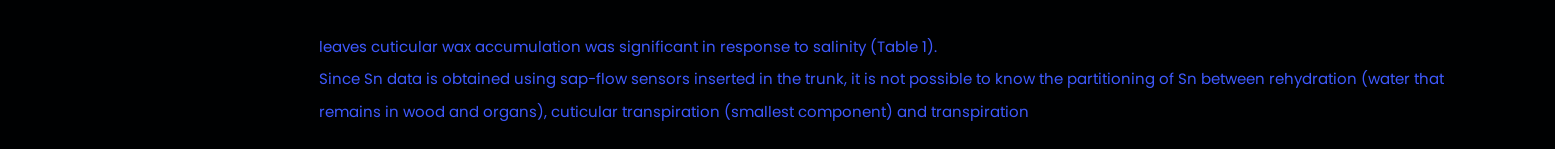leaves cuticular wax accumulation was significant in response to salinity (Table 1).
Since Sn data is obtained using sap-flow sensors inserted in the trunk, it is not possible to know the partitioning of Sn between rehydration (water that remains in wood and organs), cuticular transpiration (smallest component) and transpiration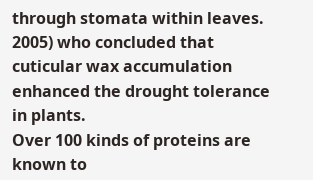through stomata within leaves.
2005) who concluded that cuticular wax accumulation enhanced the drought tolerance in plants.
Over 100 kinds of proteins are known to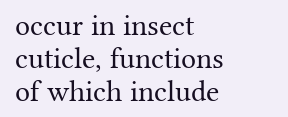occur in insect cuticle, functions of which include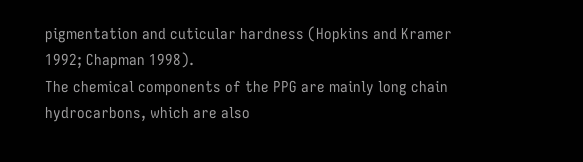pigmentation and cuticular hardness (Hopkins and Kramer 1992; Chapman 1998).
The chemical components of the PPG are mainly long chain hydrocarbons, which are also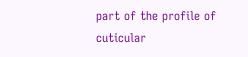part of the profile of cuticular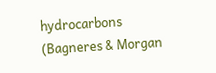hydrocarbons (Bagneres & Morgan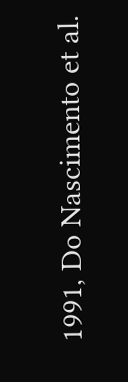1991, Do Nascimento et al.